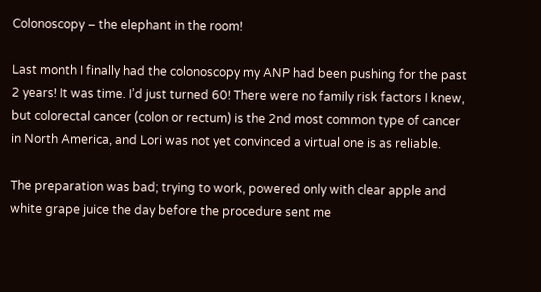Colonoscopy – the elephant in the room!

Last month I finally had the colonoscopy my ANP had been pushing for the past 2 years! It was time. I’d just turned 60! There were no family risk factors I knew, but colorectal cancer (colon or rectum) is the 2nd most common type of cancer in North America, and Lori was not yet convinced a virtual one is as reliable.

The preparation was bad; trying to work, powered only with clear apple and white grape juice the day before the procedure sent me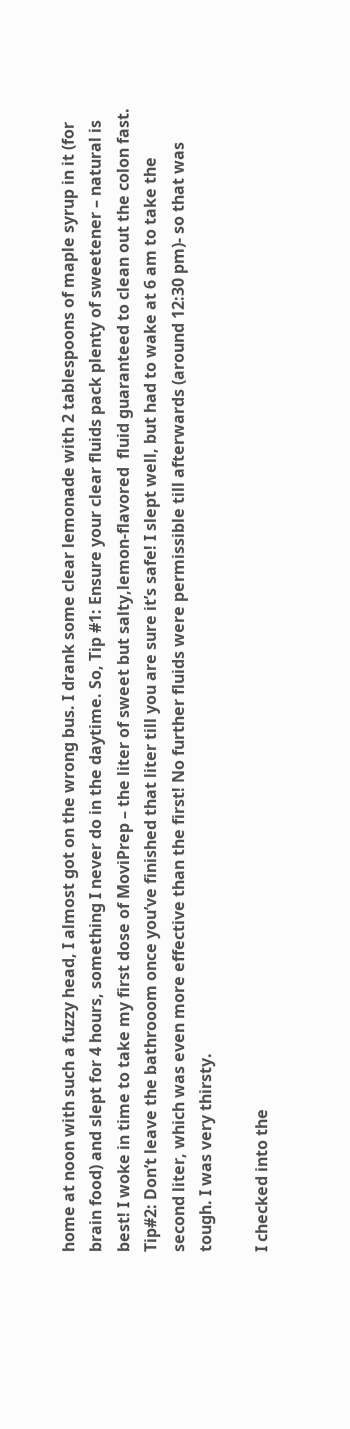home at noon with such a fuzzy head, I almost got on the wrong bus. I drank some clear lemonade with 2 tablespoons of maple syrup in it (for brain food) and slept for 4 hours, something I never do in the daytime. So, Tip #1: Ensure your clear fluids pack plenty of sweetener – natural is best! I woke in time to take my first dose of MoviPrep – the liter of sweet but salty,lemon-flavored  fluid guaranteed to clean out the colon fast. Tip#2: Don’t leave the bathrooom once you’ve finished that liter till you are sure it’s safe! I slept well, but had to wake at 6 am to take the second liter, which was even more effective than the first! No further fluids were permissible till afterwards (around 12:30 pm)- so that was tough. I was very thirsty.

I checked into the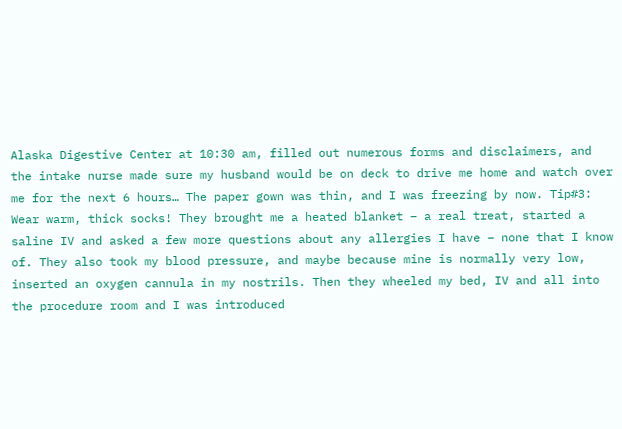Alaska Digestive Center at 10:30 am, filled out numerous forms and disclaimers, and the intake nurse made sure my husband would be on deck to drive me home and watch over me for the next 6 hours… The paper gown was thin, and I was freezing by now. Tip#3: Wear warm, thick socks! They brought me a heated blanket – a real treat, started a saline IV and asked a few more questions about any allergies I have – none that I know of. They also took my blood pressure, and maybe because mine is normally very low, inserted an oxygen cannula in my nostrils. Then they wheeled my bed, IV and all into the procedure room and I was introduced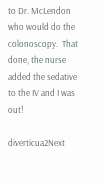to Dr. McLendon who would do the colonoscopy.  That done, the nurse added the sedative to the IV and I was out!

diverticua2Next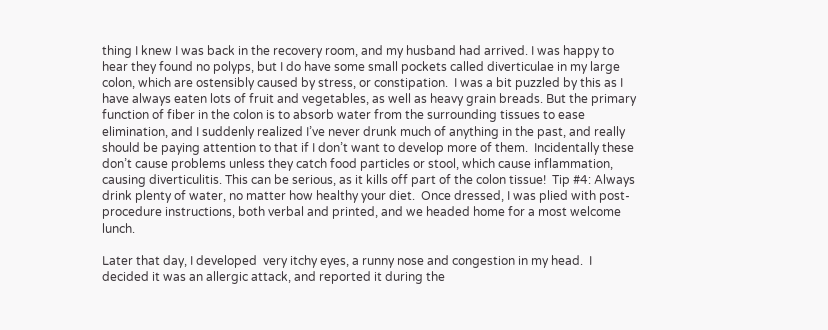thing I knew I was back in the recovery room, and my husband had arrived. I was happy to hear they found no polyps, but I do have some small pockets called diverticulae in my large colon, which are ostensibly caused by stress, or constipation.  I was a bit puzzled by this as I have always eaten lots of fruit and vegetables, as well as heavy grain breads. But the primary function of fiber in the colon is to absorb water from the surrounding tissues to ease elimination, and I suddenly realized I’ve never drunk much of anything in the past, and really should be paying attention to that if I don’t want to develop more of them.  Incidentally these don’t cause problems unless they catch food particles or stool, which cause inflammation, causing diverticulitis. This can be serious, as it kills off part of the colon tissue!  Tip #4: Always drink plenty of water, no matter how healthy your diet.  Once dressed, I was plied with post-procedure instructions, both verbal and printed, and we headed home for a most welcome lunch.

Later that day, I developed  very itchy eyes, a runny nose and congestion in my head.  I decided it was an allergic attack, and reported it during the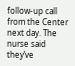follow-up call from the Center next day. The nurse said they’ve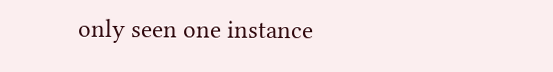only seen one instance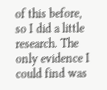of this before, so I did a little research. The only evidence I could find was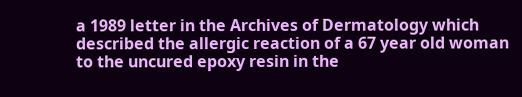a 1989 letter in the Archives of Dermatology which described the allergic reaction of a 67 year old woman to the uncured epoxy resin in the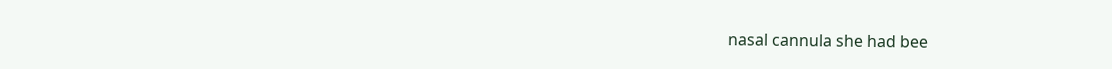nasal cannula she had bee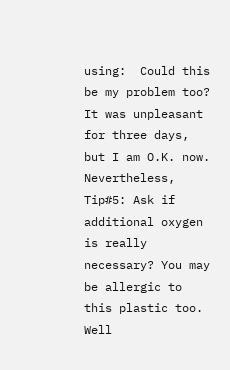using:  Could this be my problem too?  It was unpleasant for three days, but I am O.K. now. Nevertheless, Tip#5: Ask if additional oxygen is really necessary? You may be allergic to this plastic too. Well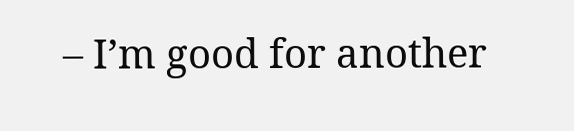– I’m good for another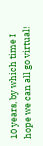10 years, by which time I hope we can all go virtual!